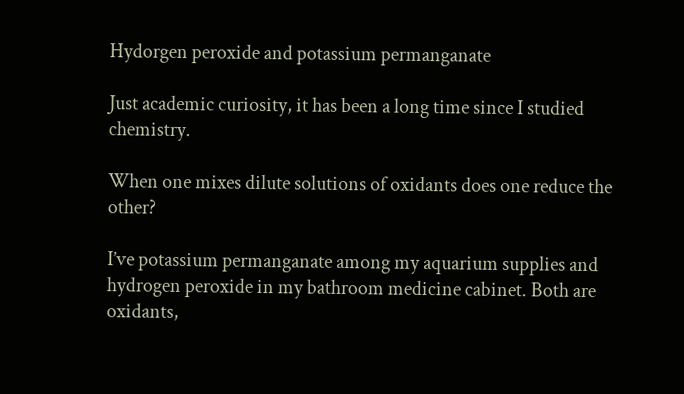Hydorgen peroxide and potassium permanganate

Just academic curiosity, it has been a long time since I studied chemistry.

When one mixes dilute solutions of oxidants does one reduce the other?

I’ve potassium permanganate among my aquarium supplies and hydrogen peroxide in my bathroom medicine cabinet. Both are oxidants,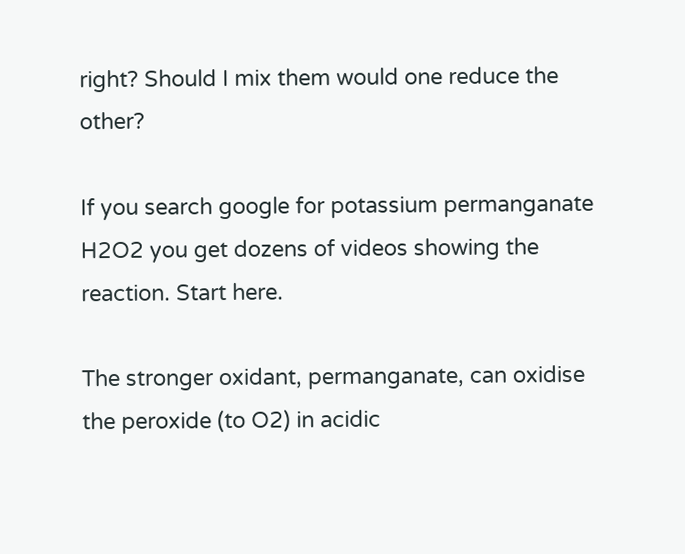right? Should I mix them would one reduce the other?

If you search google for potassium permanganate H2O2 you get dozens of videos showing the reaction. Start here.

The stronger oxidant, permanganate, can oxidise the peroxide (to O2) in acidic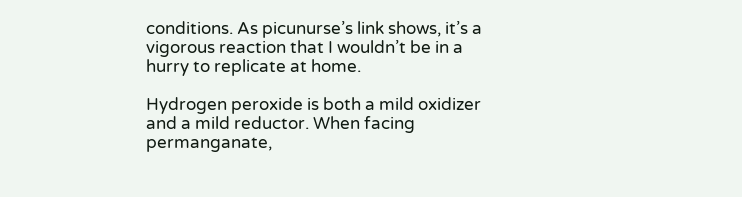conditions. As picunurse’s link shows, it’s a vigorous reaction that I wouldn’t be in a hurry to replicate at home.

Hydrogen peroxide is both a mild oxidizer and a mild reductor. When facing permanganate,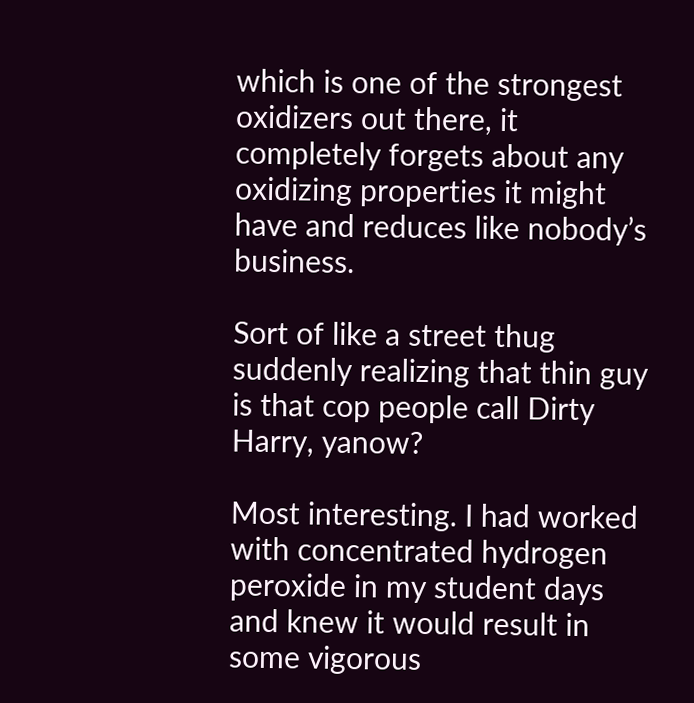which is one of the strongest oxidizers out there, it completely forgets about any oxidizing properties it might have and reduces like nobody’s business.

Sort of like a street thug suddenly realizing that thin guy is that cop people call Dirty Harry, yanow?

Most interesting. I had worked with concentrated hydrogen peroxide in my student days and knew it would result in some vigorous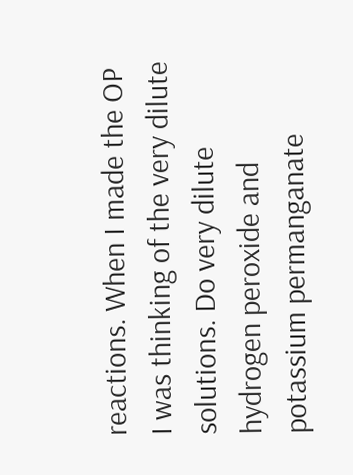reactions. When I made the OP I was thinking of the very dilute solutions. Do very dilute hydrogen peroxide and potassium permanganate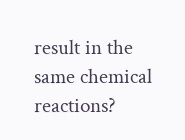result in the same chemical reactions?